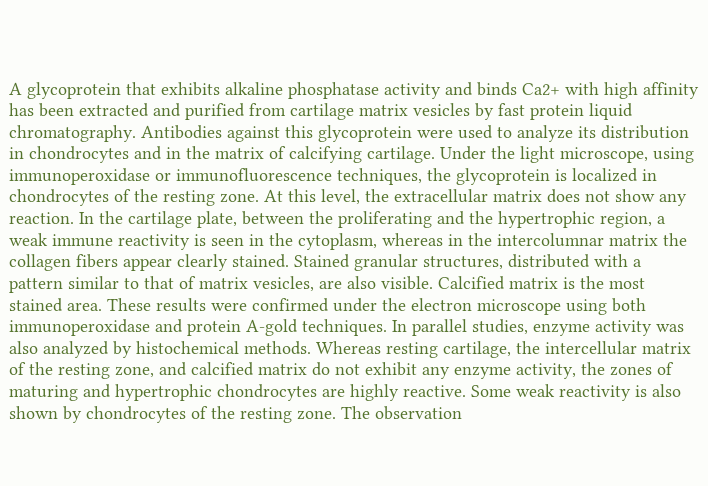A glycoprotein that exhibits alkaline phosphatase activity and binds Ca2+ with high affinity has been extracted and purified from cartilage matrix vesicles by fast protein liquid chromatography. Antibodies against this glycoprotein were used to analyze its distribution in chondrocytes and in the matrix of calcifying cartilage. Under the light microscope, using immunoperoxidase or immunofluorescence techniques, the glycoprotein is localized in chondrocytes of the resting zone. At this level, the extracellular matrix does not show any reaction. In the cartilage plate, between the proliferating and the hypertrophic region, a weak immune reactivity is seen in the cytoplasm, whereas in the intercolumnar matrix the collagen fibers appear clearly stained. Stained granular structures, distributed with a pattern similar to that of matrix vesicles, are also visible. Calcified matrix is the most stained area. These results were confirmed under the electron microscope using both immunoperoxidase and protein A-gold techniques. In parallel studies, enzyme activity was also analyzed by histochemical methods. Whereas resting cartilage, the intercellular matrix of the resting zone, and calcified matrix do not exhibit any enzyme activity, the zones of maturing and hypertrophic chondrocytes are highly reactive. Some weak reactivity is also shown by chondrocytes of the resting zone. The observation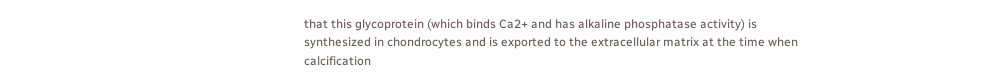that this glycoprotein (which binds Ca2+ and has alkaline phosphatase activity) is synthesized in chondrocytes and is exported to the extracellular matrix at the time when calcification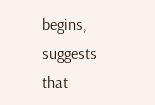begins, suggests that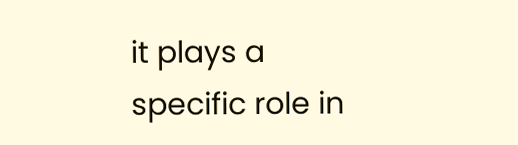it plays a specific role in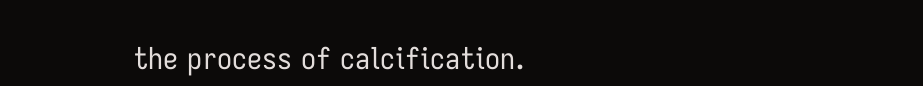the process of calcification.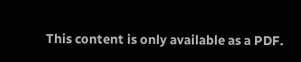This content is only available as a PDF.